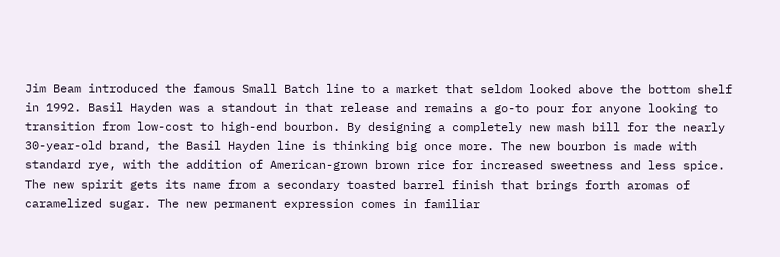Jim Beam introduced the famous Small Batch line to a market that seldom looked above the bottom shelf in 1992. Basil Hayden was a standout in that release and remains a go-to pour for anyone looking to transition from low-cost to high-end bourbon. By designing a completely new mash bill for the nearly 30-year-old brand, the Basil Hayden line is thinking big once more. The new bourbon is made with standard rye, with the addition of American-grown brown rice for increased sweetness and less spice. The new spirit gets its name from a secondary toasted barrel finish that brings forth aromas of caramelized sugar. The new permanent expression comes in familiar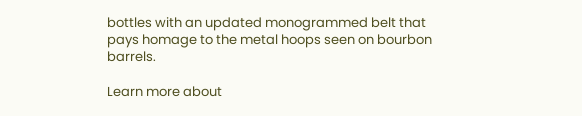bottles with an updated monogrammed belt that pays homage to the metal hoops seen on bourbon barrels.

Learn more about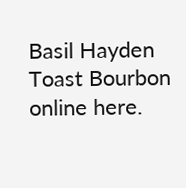Basil Hayden Toast Bourbon online here.